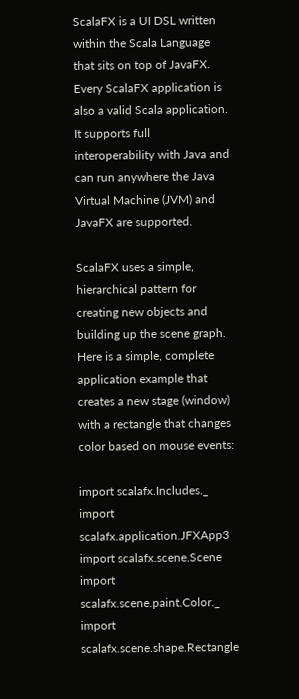ScalaFX is a UI DSL written within the Scala Language that sits on top of JavaFX. Every ScalaFX application is also a valid Scala application. It supports full interoperability with Java and can run anywhere the Java Virtual Machine (JVM) and JavaFX are supported.

ScalaFX uses a simple, hierarchical pattern for creating new objects and building up the scene graph. Here is a simple, complete application example that creates a new stage (window) with a rectangle that changes color based on mouse events:

import scalafx.Includes._
import scalafx.application.JFXApp3
import scalafx.scene.Scene
import scalafx.scene.paint.Color._
import scalafx.scene.shape.Rectangle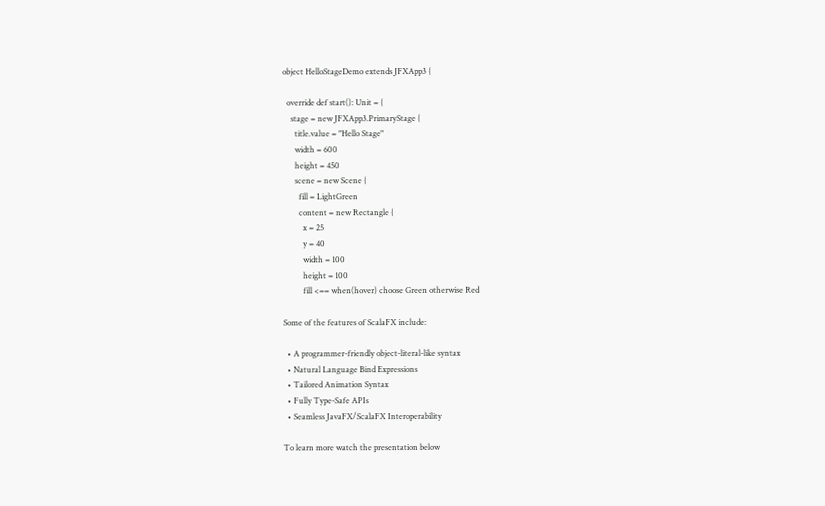object HelloStageDemo extends JFXApp3 {

  override def start(): Unit = {
    stage = new JFXApp3.PrimaryStage {
      title.value = "Hello Stage"
      width = 600
      height = 450
      scene = new Scene {
        fill = LightGreen
        content = new Rectangle {
          x = 25
          y = 40
          width = 100
          height = 100
          fill <== when(hover) choose Green otherwise Red

Some of the features of ScalaFX include:

  • A programmer-friendly object-literal-like syntax
  • Natural Language Bind Expressions
  • Tailored Animation Syntax
  • Fully Type-Safe APIs
  • Seamless JavaFX/ScalaFX Interoperability

To learn more watch the presentation below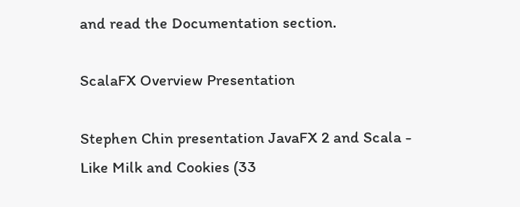and read the Documentation section.

ScalaFX Overview Presentation

Stephen Chin presentation JavaFX 2 and Scala - Like Milk and Cookies (33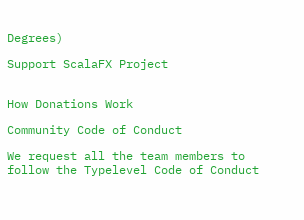Degrees)

Support ScalaFX Project


How Donations Work

Community Code of Conduct

We request all the team members to follow the Typelevel Code of Conduct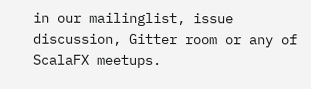in our mailinglist, issue discussion, Gitter room or any of ScalaFX meetups.